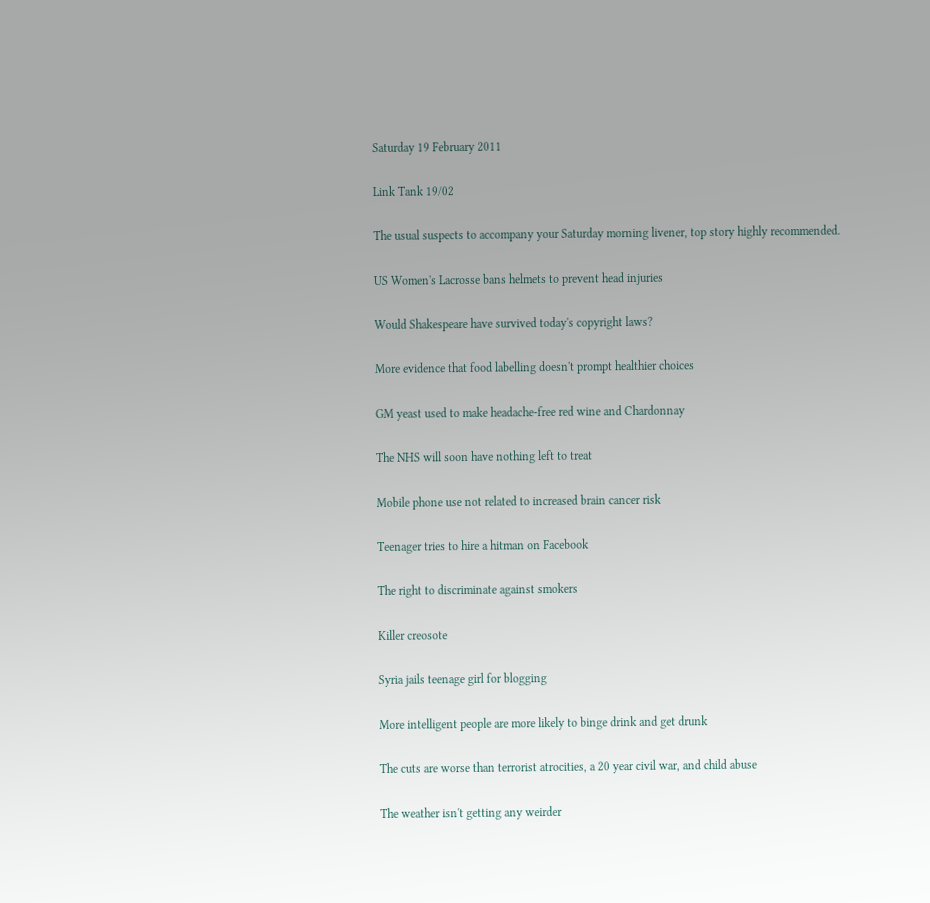Saturday 19 February 2011

Link Tank 19/02

The usual suspects to accompany your Saturday morning livener, top story highly recommended.

US Women's Lacrosse bans helmets to prevent head injuries

Would Shakespeare have survived today's copyright laws?

More evidence that food labelling doesn't prompt healthier choices

GM yeast used to make headache-free red wine and Chardonnay

The NHS will soon have nothing left to treat

Mobile phone use not related to increased brain cancer risk

Teenager tries to hire a hitman on Facebook

The right to discriminate against smokers

Killer creosote

Syria jails teenage girl for blogging

More intelligent people are more likely to binge drink and get drunk

The cuts are worse than terrorist atrocities, a 20 year civil war, and child abuse

The weather isn't getting any weirder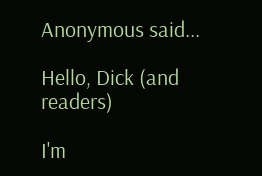Anonymous said...

Hello, Dick (and readers)

I'm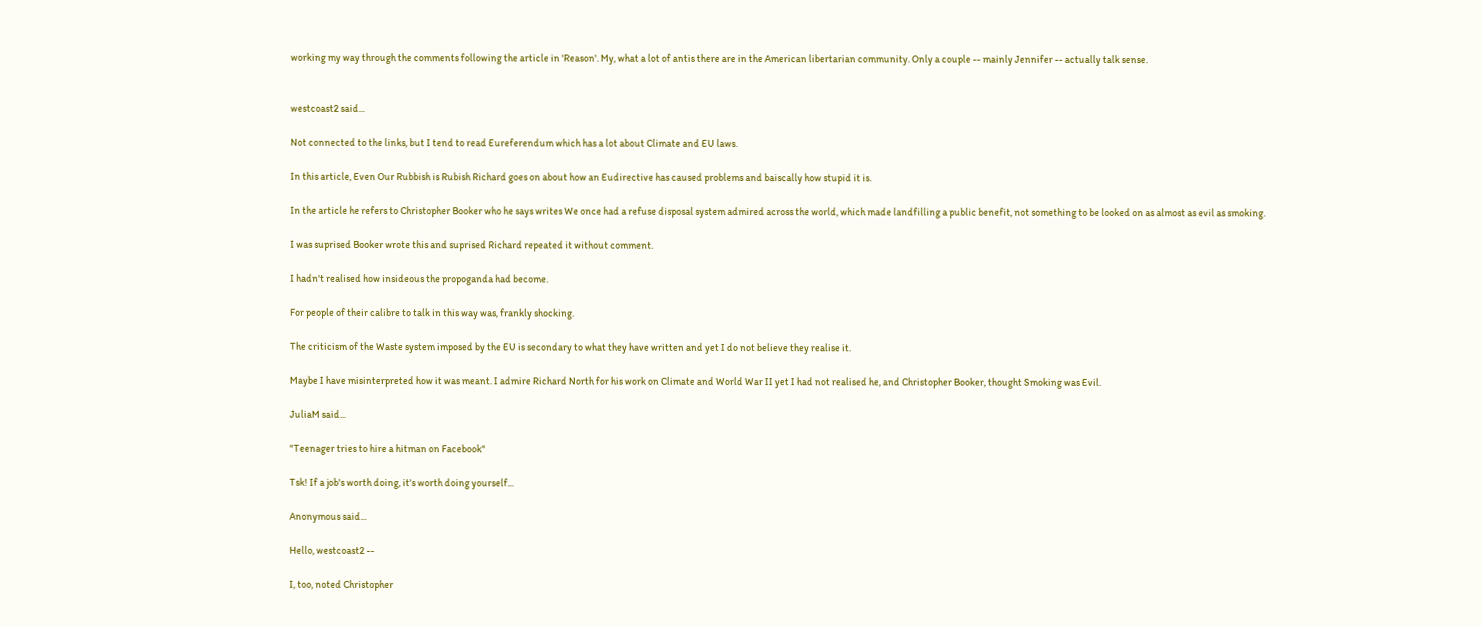working my way through the comments following the article in 'Reason'. My, what a lot of antis there are in the American libertarian community. Only a couple -- mainly Jennifer -- actually talk sense.


westcoast2 said...

Not connected to the links, but I tend to read Eureferendum which has a lot about Climate and EU laws.

In this article, Even Our Rubbish is Rubish Richard goes on about how an Eudirective has caused problems and baiscally how stupid it is.

In the article he refers to Christopher Booker who he says writes We once had a refuse disposal system admired across the world, which made landfilling a public benefit, not something to be looked on as almost as evil as smoking.

I was suprised Booker wrote this and suprised Richard repeated it without comment.

I hadn't realised how insideous the propoganda had become.

For people of their calibre to talk in this way was, frankly shocking.

The criticism of the Waste system imposed by the EU is secondary to what they have written and yet I do not believe they realise it.

Maybe I have misinterpreted how it was meant. I admire Richard North for his work on Climate and World War II yet I had not realised he, and Christopher Booker, thought Smoking was Evil.

JuliaM said...

"Teenager tries to hire a hitman on Facebook"

Tsk! If a job's worth doing, it's worth doing yourself...

Anonymous said...

Hello, westcoast2 --

I, too, noted Christopher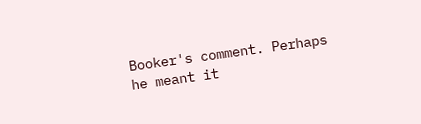Booker's comment. Perhaps he meant it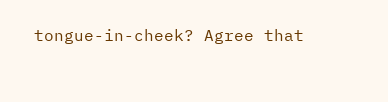tongue-in-cheek? Agree that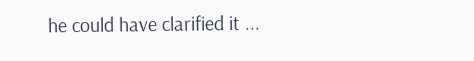he could have clarified it ...